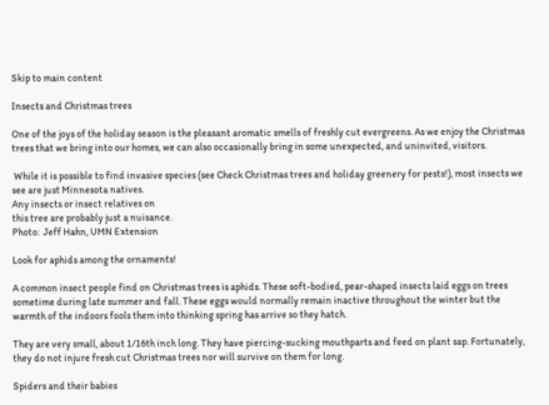Skip to main content

Insects and Christmas trees

One of the joys of the holiday season is the pleasant aromatic smells of freshly cut evergreens. As we enjoy the Christmas trees that we bring into our homes, we can also occasionally bring in some unexpected, and uninvited, visitors.

 While it is possible to find invasive species (see Check Christmas trees and holiday greenery for pests!), most insects we see are just Minnesota natives.
Any insects or insect relatives on
this tree are probably just a nuisance.
Photo:  Jeff Hahn, UMN Extension

Look for aphids among the ornaments!

A common insect people find on Christmas trees is aphids. These soft-bodied, pear-shaped insects laid eggs on trees sometime during late summer and fall. These eggs would normally remain inactive throughout the winter but the warmth of the indoors fools them into thinking spring has arrive so they hatch.

They are very small, about 1/16th inch long. They have piercing-sucking mouthparts and feed on plant sap. Fortunately, they do not injure fresh cut Christmas trees nor will survive on them for long.

Spiders and their babies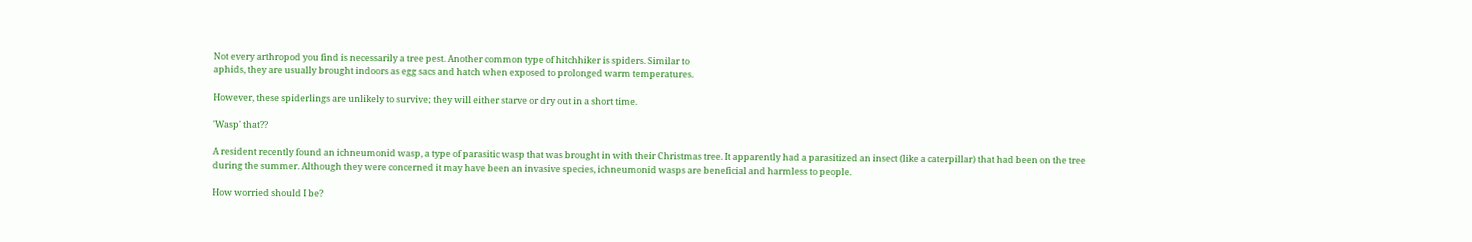Not every arthropod you find is necessarily a tree pest. Another common type of hitchhiker is spiders. Similar to
aphids, they are usually brought indoors as egg sacs and hatch when exposed to prolonged warm temperatures.

However, these spiderlings are unlikely to survive; they will either starve or dry out in a short time.

'Wasp' that??

A resident recently found an ichneumonid wasp, a type of parasitic wasp that was brought in with their Christmas tree. It apparently had a parasitized an insect (like a caterpillar) that had been on the tree during the summer. Although they were concerned it may have been an invasive species, ichneumonid wasps are beneficial and harmless to people.

How worried should I be?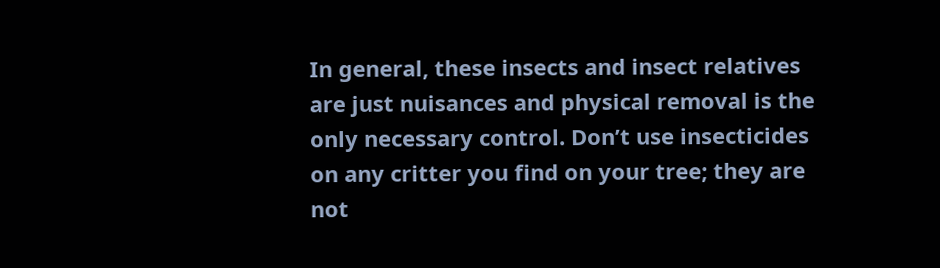In general, these insects and insect relatives are just nuisances and physical removal is the only necessary control. Don’t use insecticides on any critter you find on your tree; they are not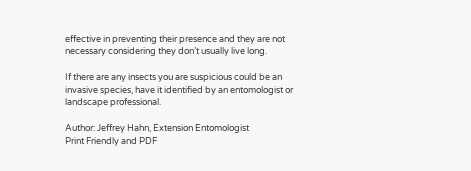effective in preventing their presence and they are not necessary considering they don’t usually live long.

If there are any insects you are suspicious could be an invasive species, have it identified by an entomologist or landscape professional.

Author: Jeffrey Hahn, Extension Entomologist
Print Friendly and PDF